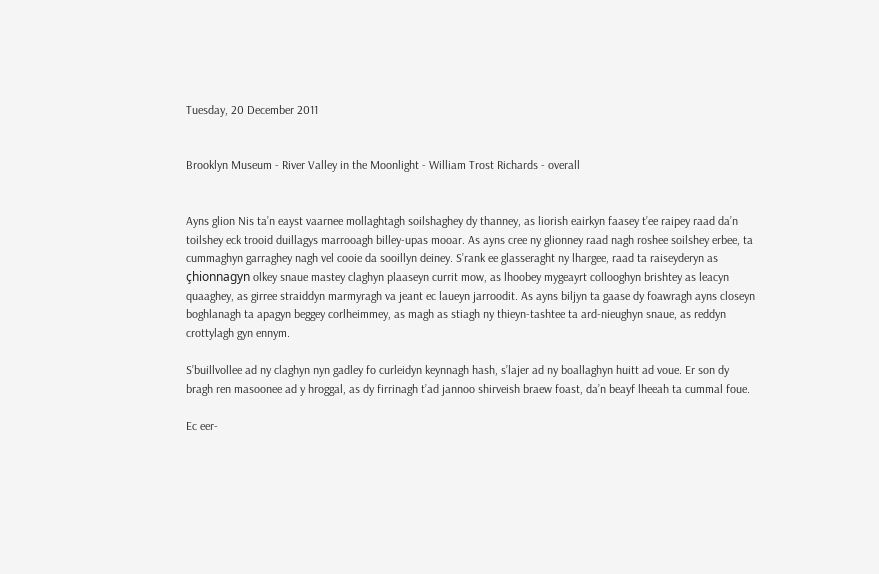Tuesday, 20 December 2011


Brooklyn Museum - River Valley in the Moonlight - William Trost Richards - overall


Ayns glion Nis ta’n eayst vaarnee mollaghtagh soilshaghey dy thanney, as liorish eairkyn faasey t’ee raipey raad da’n toilshey eck trooid duillagys marrooagh billey-upas mooar. As ayns cree ny glionney raad nagh roshee soilshey erbee, ta cummaghyn garraghey nagh vel cooie da sooillyn deiney. S’rank ee glasseraght ny lhargee, raad ta raiseyderyn as çhionnagyn olkey snaue mastey claghyn plaaseyn currit mow, as lhoobey mygeayrt collooghyn brishtey as leacyn quaaghey, as girree straiddyn marmyragh va jeant ec laueyn jarroodit. As ayns biljyn ta gaase dy foawragh ayns closeyn boghlanagh ta apagyn beggey corlheimmey, as magh as stiagh ny thieyn-tashtee ta ard-nieughyn snaue, as reddyn crottylagh gyn ennym.

S’buillvollee ad ny claghyn nyn gadley fo curleidyn keynnagh hash, s’lajer ad ny boallaghyn huitt ad voue. Er son dy bragh ren masoonee ad y hroggal, as dy firrinagh t’ad jannoo shirveish braew foast, da’n beayf lheeah ta cummal foue.

Ec eer-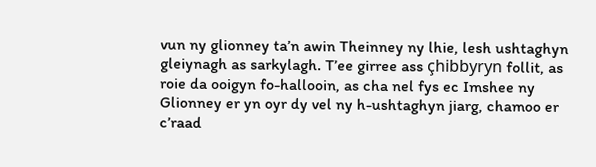vun ny glionney ta’n awin Theinney ny lhie, lesh ushtaghyn gleiynagh as sarkylagh. T’ee girree ass çhibbyryn follit, as roie da ooigyn fo-hallooin, as cha nel fys ec Imshee ny Glionney er yn oyr dy vel ny h-ushtaghyn jiarg, chamoo er c’raad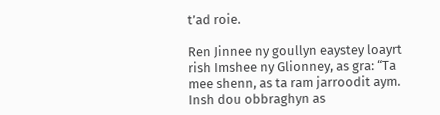t’ad roie.

Ren Jinnee ny goullyn eaystey loayrt rish Imshee ny Glionney, as gra: “Ta mee shenn, as ta ram jarroodit aym. Insh dou obbraghyn as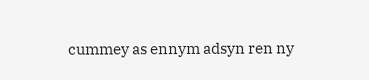cummey as ennym adsyn ren ny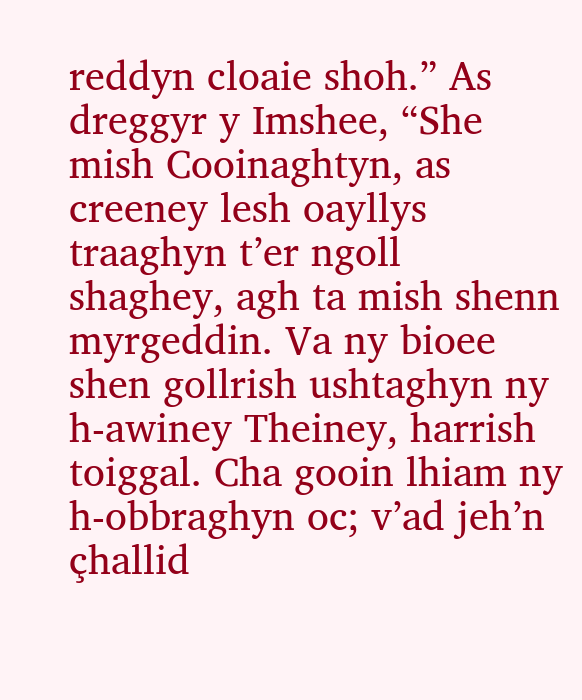reddyn cloaie shoh.” As dreggyr y Imshee, “She mish Cooinaghtyn, as creeney lesh oayllys traaghyn t’er ngoll shaghey, agh ta mish shenn myrgeddin. Va ny bioee shen gollrish ushtaghyn ny h-awiney Theiney, harrish toiggal. Cha gooin lhiam ny h-obbraghyn oc; v’ad jeh’n çhallid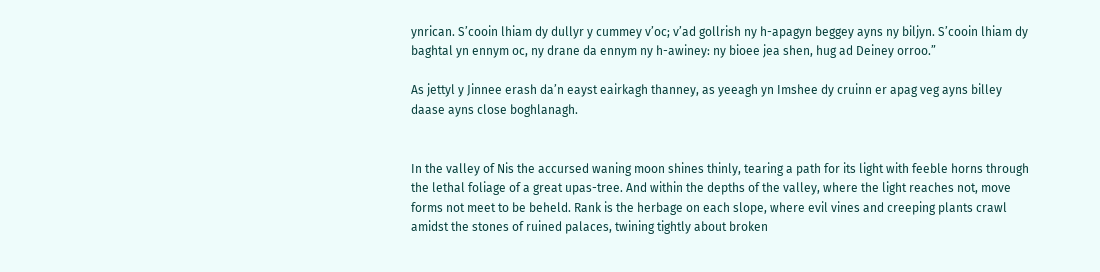ynrican. S’cooin lhiam dy dullyr y cummey v’oc; v’ad gollrish ny h-apagyn beggey ayns ny biljyn. S’cooin lhiam dy baghtal yn ennym oc, ny drane da ennym ny h-awiney: ny bioee jea shen, hug ad Deiney orroo.”

As jettyl y Jinnee erash da’n eayst eairkagh thanney, as yeeagh yn Imshee dy cruinn er apag veg ayns billey daase ayns close boghlanagh.


In the valley of Nis the accursed waning moon shines thinly, tearing a path for its light with feeble horns through the lethal foliage of a great upas-tree. And within the depths of the valley, where the light reaches not, move forms not meet to be beheld. Rank is the herbage on each slope, where evil vines and creeping plants crawl amidst the stones of ruined palaces, twining tightly about broken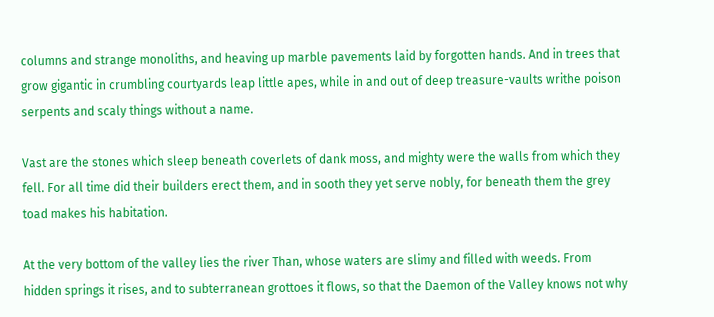columns and strange monoliths, and heaving up marble pavements laid by forgotten hands. And in trees that grow gigantic in crumbling courtyards leap little apes, while in and out of deep treasure-vaults writhe poison serpents and scaly things without a name.

Vast are the stones which sleep beneath coverlets of dank moss, and mighty were the walls from which they fell. For all time did their builders erect them, and in sooth they yet serve nobly, for beneath them the grey toad makes his habitation.

At the very bottom of the valley lies the river Than, whose waters are slimy and filled with weeds. From hidden springs it rises, and to subterranean grottoes it flows, so that the Daemon of the Valley knows not why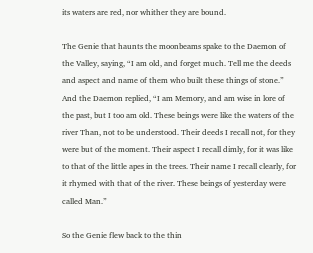its waters are red, nor whither they are bound.

The Genie that haunts the moonbeams spake to the Daemon of the Valley, saying, “I am old, and forget much. Tell me the deeds and aspect and name of them who built these things of stone.” And the Daemon replied, “I am Memory, and am wise in lore of the past, but I too am old. These beings were like the waters of the river Than, not to be understood. Their deeds I recall not, for they were but of the moment. Their aspect I recall dimly, for it was like to that of the little apes in the trees. Their name I recall clearly, for it rhymed with that of the river. These beings of yesterday were called Man.”

So the Genie flew back to the thin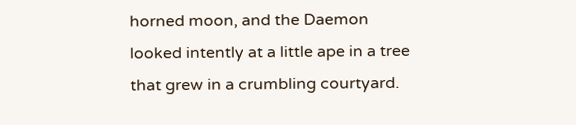horned moon, and the Daemon looked intently at a little ape in a tree that grew in a crumbling courtyard.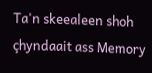Ta'n skeealeen shoh çhyndaait ass Memory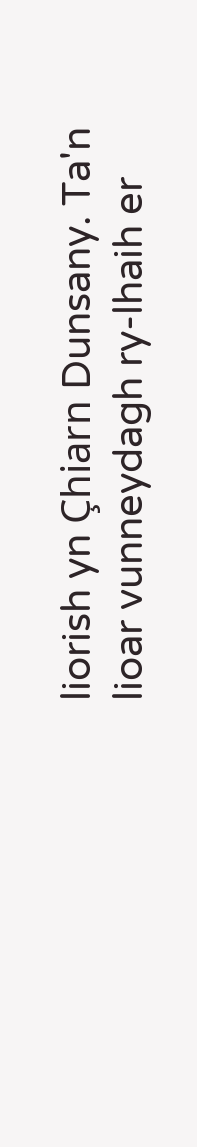liorish yn Çhiarn Dunsany. Ta'n lioar vunneydagh ry-lhaih er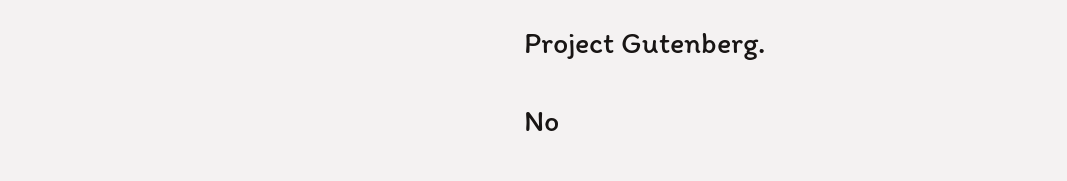Project Gutenberg.

No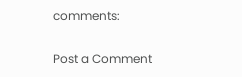comments:

Post a Comment